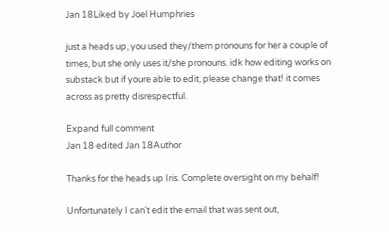Jan 18Liked by Joel Humphries

just a heads up, you used they/them pronouns for her a couple of times, but she only uses it/she pronouns. idk how editing works on substack but if youre able to edit, please change that! it comes across as pretty disrespectful.

Expand full comment
Jan 18·edited Jan 18Author

Thanks for the heads up Iris. Complete oversight on my behalf!

Unfortunately I can't edit the email that was sent out,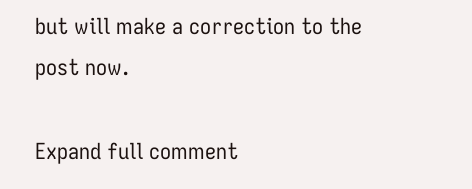but will make a correction to the post now.

Expand full comment